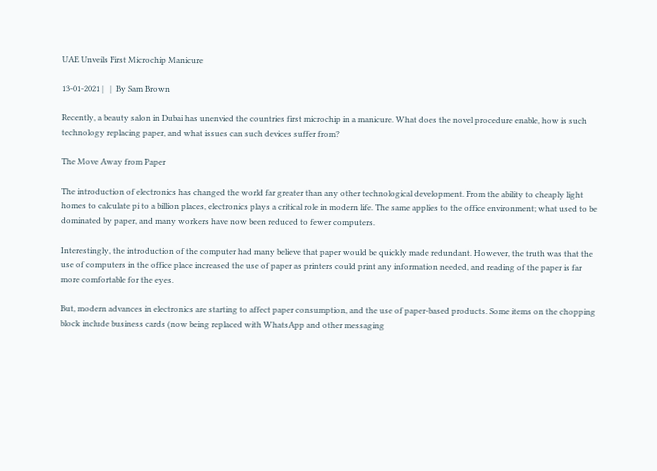UAE Unveils First Microchip Manicure

13-01-2021 |   |  By Sam Brown

Recently, a beauty salon in Dubai has unenvied the countries first microchip in a manicure. What does the novel procedure enable, how is such technology replacing paper, and what issues can such devices suffer from?

The Move Away from Paper

The introduction of electronics has changed the world far greater than any other technological development. From the ability to cheaply light homes to calculate pi to a billion places, electronics plays a critical role in modern life. The same applies to the office environment; what used to be dominated by paper, and many workers have now been reduced to fewer computers.

Interestingly, the introduction of the computer had many believe that paper would be quickly made redundant. However, the truth was that the use of computers in the office place increased the use of paper as printers could print any information needed, and reading of the paper is far more comfortable for the eyes.

But, modern advances in electronics are starting to affect paper consumption, and the use of paper-based products. Some items on the chopping block include business cards (now being replaced with WhatsApp and other messaging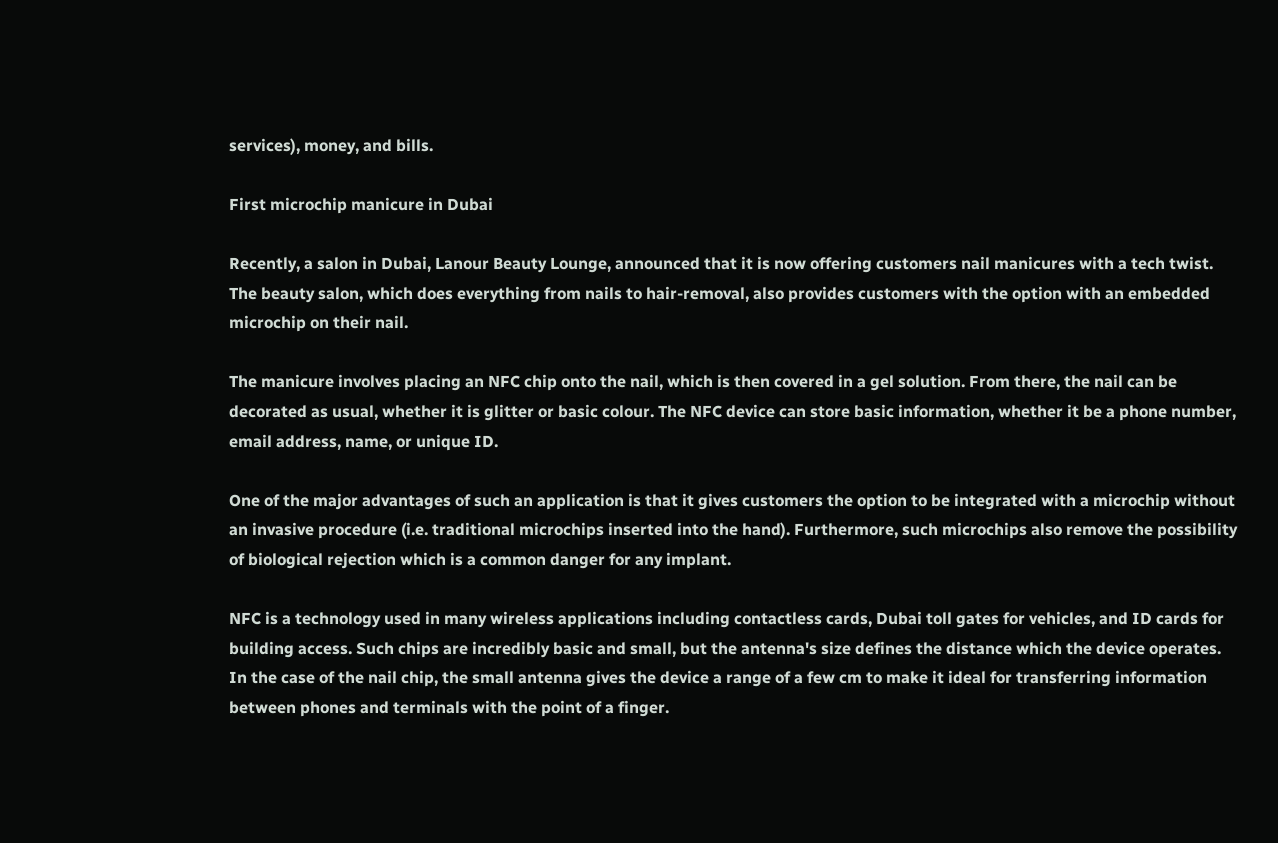services), money, and bills.

First microchip manicure in Dubai

Recently, a salon in Dubai, Lanour Beauty Lounge, announced that it is now offering customers nail manicures with a tech twist. The beauty salon, which does everything from nails to hair-removal, also provides customers with the option with an embedded microchip on their nail.

The manicure involves placing an NFC chip onto the nail, which is then covered in a gel solution. From there, the nail can be decorated as usual, whether it is glitter or basic colour. The NFC device can store basic information, whether it be a phone number, email address, name, or unique ID.

One of the major advantages of such an application is that it gives customers the option to be integrated with a microchip without an invasive procedure (i.e. traditional microchips inserted into the hand). Furthermore, such microchips also remove the possibility of biological rejection which is a common danger for any implant.

NFC is a technology used in many wireless applications including contactless cards, Dubai toll gates for vehicles, and ID cards for building access. Such chips are incredibly basic and small, but the antenna's size defines the distance which the device operates. In the case of the nail chip, the small antenna gives the device a range of a few cm to make it ideal for transferring information between phones and terminals with the point of a finger.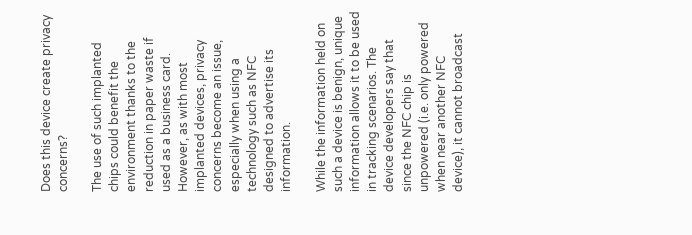Does this device create privacy concerns?

The use of such implanted chips could benefit the environment thanks to the reduction in paper waste if used as a business card. However, as with most implanted devices, privacy concerns become an issue, especially when using a technology such as NFC designed to advertise its information.

While the information held on such a device is benign, unique information allows it to be used in tracking scenarios. The device developers say that since the NFC chip is unpowered (i.e. only powered when near another NFC device), it cannot broadcast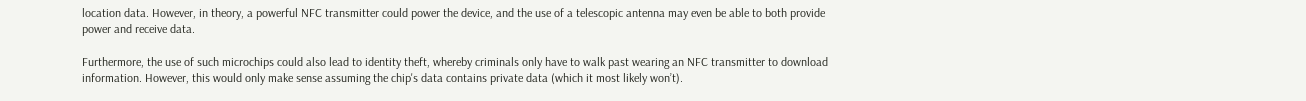location data. However, in theory, a powerful NFC transmitter could power the device, and the use of a telescopic antenna may even be able to both provide power and receive data.

Furthermore, the use of such microchips could also lead to identity theft, whereby criminals only have to walk past wearing an NFC transmitter to download information. However, this would only make sense assuming the chip's data contains private data (which it most likely won’t).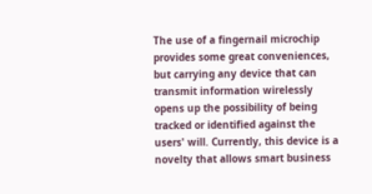The use of a fingernail microchip provides some great conveniences, but carrying any device that can transmit information wirelessly opens up the possibility of being tracked or identified against the users' will. Currently, this device is a novelty that allows smart business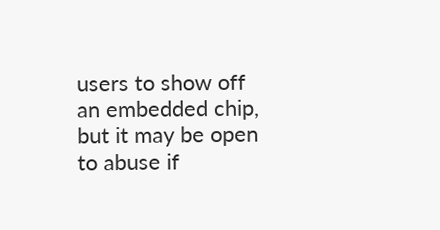users to show off an embedded chip, but it may be open to abuse if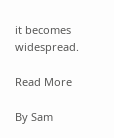it becomes widespread.

Read More

By Sam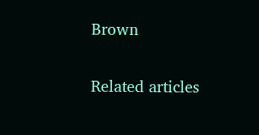Brown

Related articles